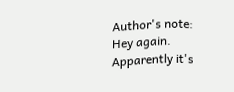Author's note: Hey again. Apparently it's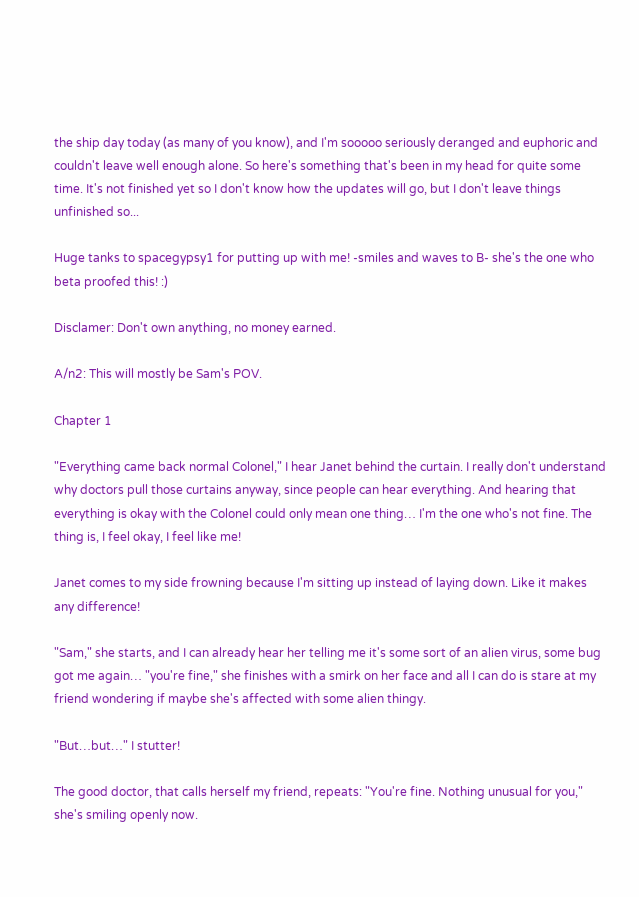the ship day today (as many of you know), and I'm sooooo seriously deranged and euphoric and couldn't leave well enough alone. So here's something that's been in my head for quite some time. It's not finished yet so I don't know how the updates will go, but I don't leave things unfinished so...

Huge tanks to spacegypsy1 for putting up with me! -smiles and waves to B- she's the one who beta proofed this! :)

Disclamer: Don't own anything, no money earned.

A/n2: This will mostly be Sam's POV.

Chapter 1

"Everything came back normal Colonel," I hear Janet behind the curtain. I really don't understand why doctors pull those curtains anyway, since people can hear everything. And hearing that everything is okay with the Colonel could only mean one thing… I'm the one who's not fine. The thing is, I feel okay, I feel like me!

Janet comes to my side frowning because I'm sitting up instead of laying down. Like it makes any difference!

"Sam," she starts, and I can already hear her telling me it's some sort of an alien virus, some bug got me again… "you're fine," she finishes with a smirk on her face and all I can do is stare at my friend wondering if maybe she's affected with some alien thingy.

"But…but…" I stutter!

The good doctor, that calls herself my friend, repeats: "You're fine. Nothing unusual for you," she's smiling openly now.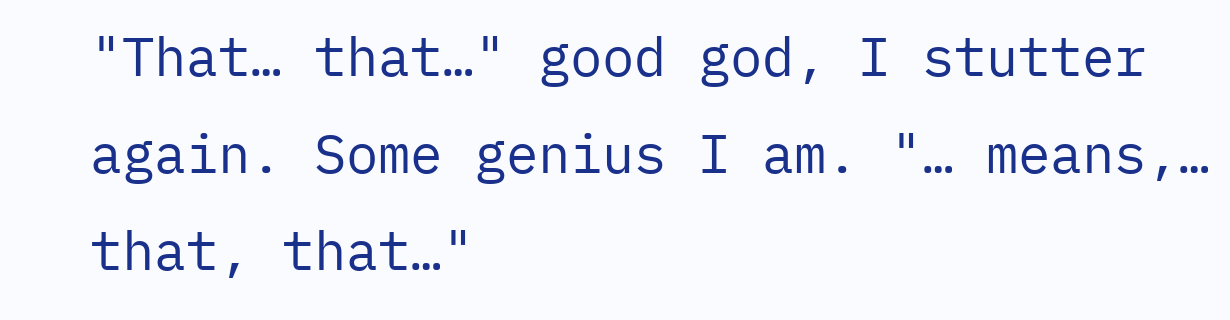"That… that…" good god, I stutter again. Some genius I am. "… means,… that, that…"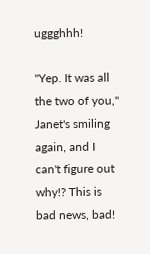uggghhh!

"Yep. It was all the two of you," Janet's smiling again, and I can't figure out why!? This is bad news, bad!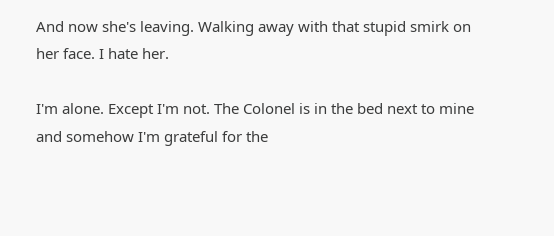And now she's leaving. Walking away with that stupid smirk on her face. I hate her.

I'm alone. Except I'm not. The Colonel is in the bed next to mine and somehow I'm grateful for the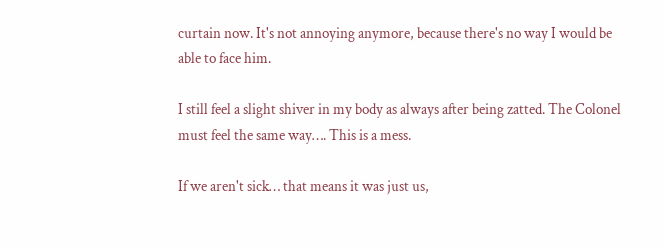curtain now. It's not annoying anymore, because there's no way I would be able to face him.

I still feel a slight shiver in my body as always after being zatted. The Colonel must feel the same way…. This is a mess.

If we aren't sick… that means it was just us,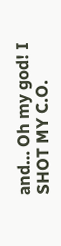and… Oh my god! I SHOT MY C.O.